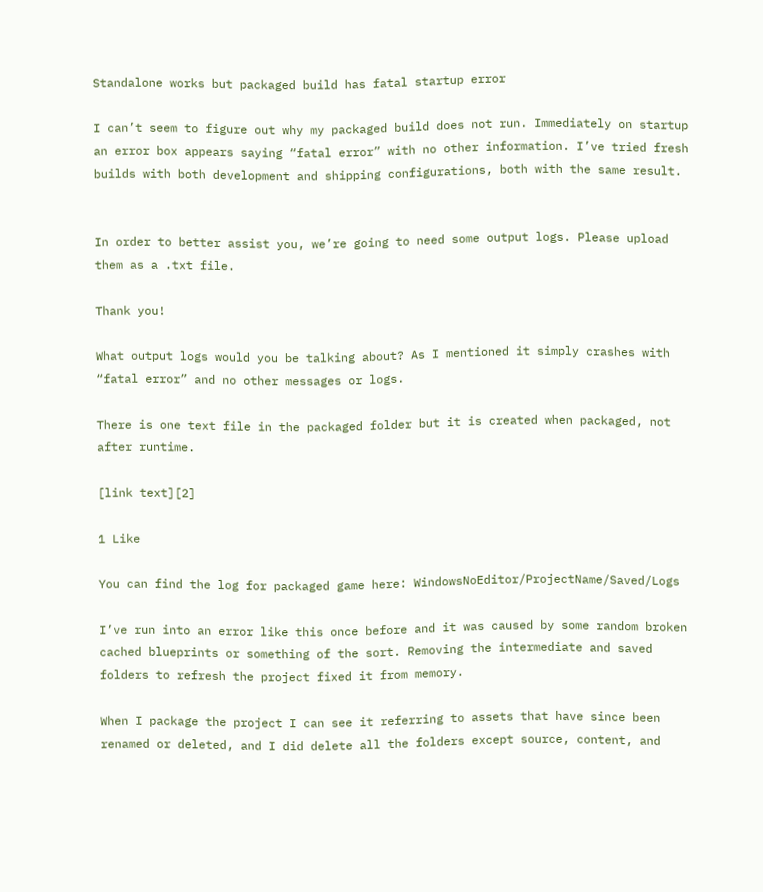Standalone works but packaged build has fatal startup error

I can’t seem to figure out why my packaged build does not run. Immediately on startup an error box appears saying “fatal error” with no other information. I’ve tried fresh builds with both development and shipping configurations, both with the same result.


In order to better assist you, we’re going to need some output logs. Please upload them as a .txt file.

Thank you!

What output logs would you be talking about? As I mentioned it simply crashes with “fatal error” and no other messages or logs.

There is one text file in the packaged folder but it is created when packaged, not after runtime.

[link text][2]

1 Like

You can find the log for packaged game here: WindowsNoEditor/ProjectName/Saved/Logs

I’ve run into an error like this once before and it was caused by some random broken cached blueprints or something of the sort. Removing the intermediate and saved folders to refresh the project fixed it from memory.

When I package the project I can see it referring to assets that have since been renamed or deleted, and I did delete all the folders except source, content, and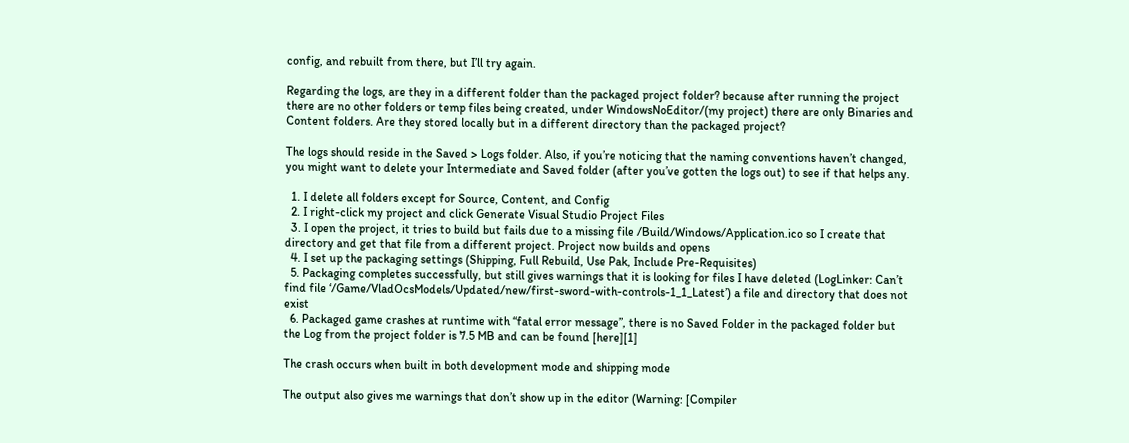config, and rebuilt from there, but I’ll try again.

Regarding the logs, are they in a different folder than the packaged project folder? because after running the project there are no other folders or temp files being created, under WindowsNoEditor/(my project) there are only Binaries and Content folders. Are they stored locally but in a different directory than the packaged project?

The logs should reside in the Saved > Logs folder. Also, if you’re noticing that the naming conventions haven’t changed, you might want to delete your Intermediate and Saved folder (after you’ve gotten the logs out) to see if that helps any.

  1. I delete all folders except for Source, Content, and Config
  2. I right-click my project and click Generate Visual Studio Project Files
  3. I open the project, it tries to build but fails due to a missing file /Build/Windows/Application.ico so I create that directory and get that file from a different project. Project now builds and opens
  4. I set up the packaging settings (Shipping, Full Rebuild, Use Pak, Include Pre-Requisites)
  5. Packaging completes successfully, but still gives warnings that it is looking for files I have deleted (LogLinker: Can’t find file ‘/Game/VladOcsModels/Updated/new/first-sword-with-controls-1_1_Latest’) a file and directory that does not exist
  6. Packaged game crashes at runtime with “fatal error message”, there is no Saved Folder in the packaged folder but the Log from the project folder is 7.5 MB and can be found [here][1]

The crash occurs when built in both development mode and shipping mode

The output also gives me warnings that don’t show up in the editor (Warning: [Compiler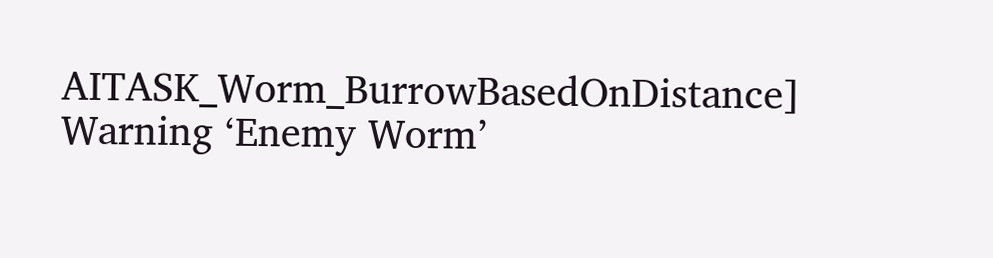AITASK_Worm_BurrowBasedOnDistance] Warning ‘Enemy Worm’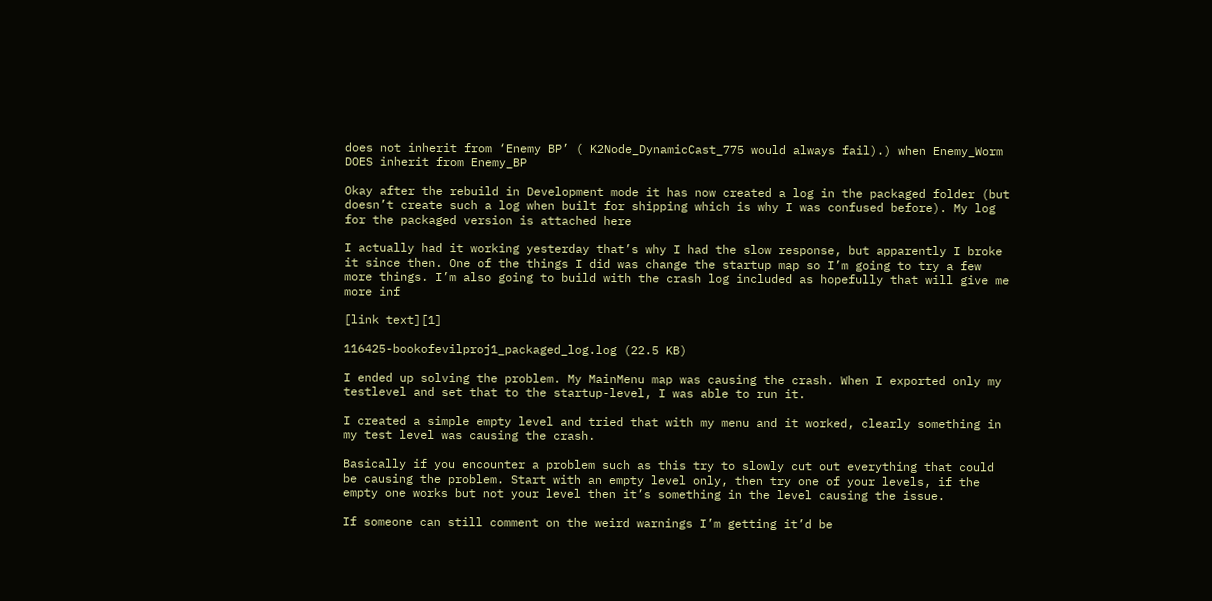does not inherit from ‘Enemy BP’ ( K2Node_DynamicCast_775 would always fail).) when Enemy_Worm DOES inherit from Enemy_BP

Okay after the rebuild in Development mode it has now created a log in the packaged folder (but doesn’t create such a log when built for shipping which is why I was confused before). My log for the packaged version is attached here

I actually had it working yesterday that’s why I had the slow response, but apparently I broke it since then. One of the things I did was change the startup map so I’m going to try a few more things. I’m also going to build with the crash log included as hopefully that will give me more inf

[link text][1]

116425-bookofevilproj1_packaged_log.log (22.5 KB)

I ended up solving the problem. My MainMenu map was causing the crash. When I exported only my testlevel and set that to the startup-level, I was able to run it.

I created a simple empty level and tried that with my menu and it worked, clearly something in my test level was causing the crash.

Basically if you encounter a problem such as this try to slowly cut out everything that could be causing the problem. Start with an empty level only, then try one of your levels, if the empty one works but not your level then it’s something in the level causing the issue.

If someone can still comment on the weird warnings I’m getting it’d be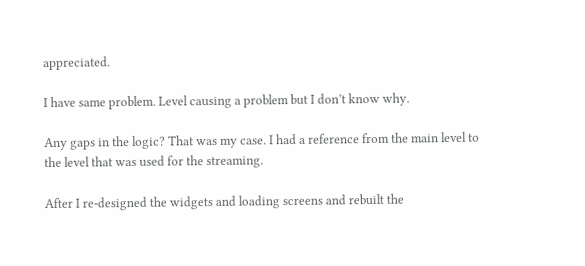appreciated.

I have same problem. Level causing a problem but I don’t know why.

Any gaps in the logic? That was my case. I had a reference from the main level to the level that was used for the streaming.

After I re-designed the widgets and loading screens and rebuilt the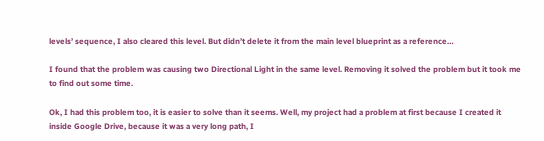levels’ sequence, I also cleared this level. But didn’t delete it from the main level blueprint as a reference…

I found that the problem was causing two Directional Light in the same level. Removing it solved the problem but it took me to find out some time.

Ok, I had this problem too, it is easier to solve than it seems. Well, my project had a problem at first because I created it inside Google Drive, because it was a very long path, I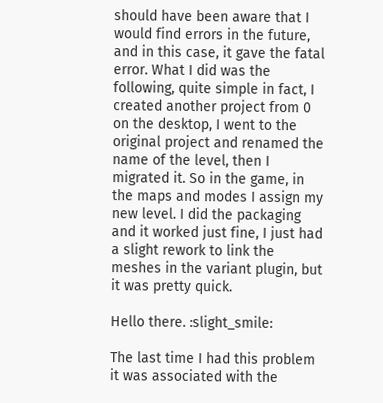should have been aware that I would find errors in the future, and in this case, it gave the fatal error. What I did was the following, quite simple in fact, I created another project from 0 on the desktop, I went to the original project and renamed the name of the level, then I migrated it. So in the game, in the maps and modes I assign my new level. I did the packaging and it worked just fine, I just had a slight rework to link the meshes in the variant plugin, but it was pretty quick.

Hello there. :slight_smile:

The last time I had this problem it was associated with the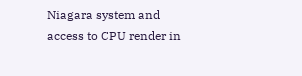Niagara system and access to CPU render in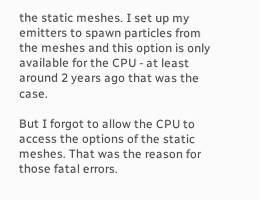the static meshes. I set up my emitters to spawn particles from the meshes and this option is only available for the CPU - at least around 2 years ago that was the case.

But I forgot to allow the CPU to access the options of the static meshes. That was the reason for those fatal errors.